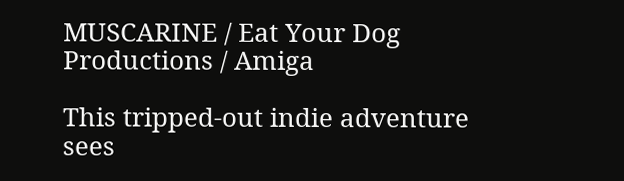MUSCARINE / Eat Your Dog Productions / Amiga

This tripped-out indie adventure sees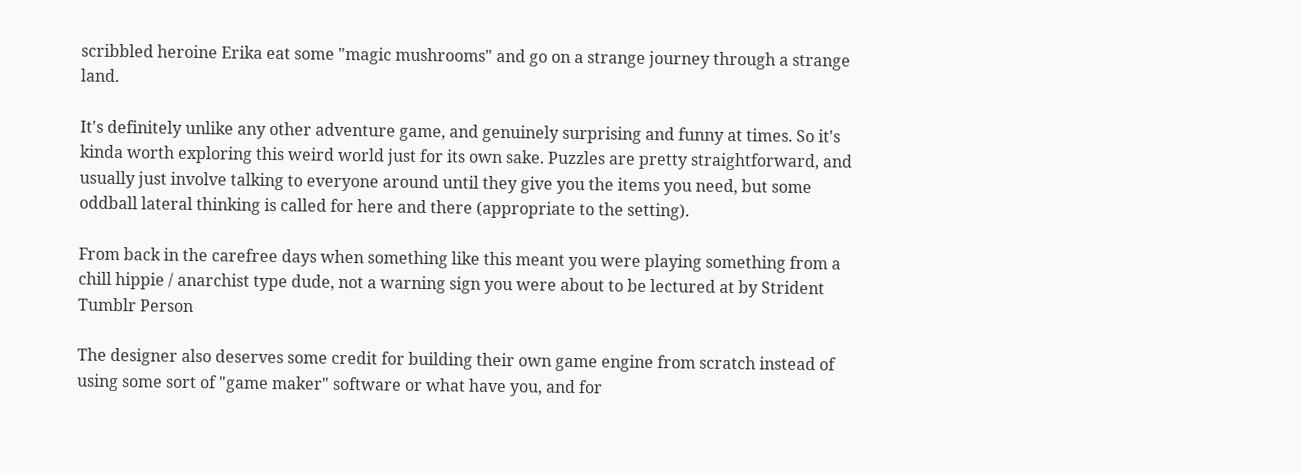scribbled heroine Erika eat some "magic mushrooms" and go on a strange journey through a strange land.

It's definitely unlike any other adventure game, and genuinely surprising and funny at times. So it's kinda worth exploring this weird world just for its own sake. Puzzles are pretty straightforward, and usually just involve talking to everyone around until they give you the items you need, but some oddball lateral thinking is called for here and there (appropriate to the setting).

From back in the carefree days when something like this meant you were playing something from a chill hippie / anarchist type dude, not a warning sign you were about to be lectured at by Strident Tumblr Person

The designer also deserves some credit for building their own game engine from scratch instead of using some sort of "game maker" software or what have you, and for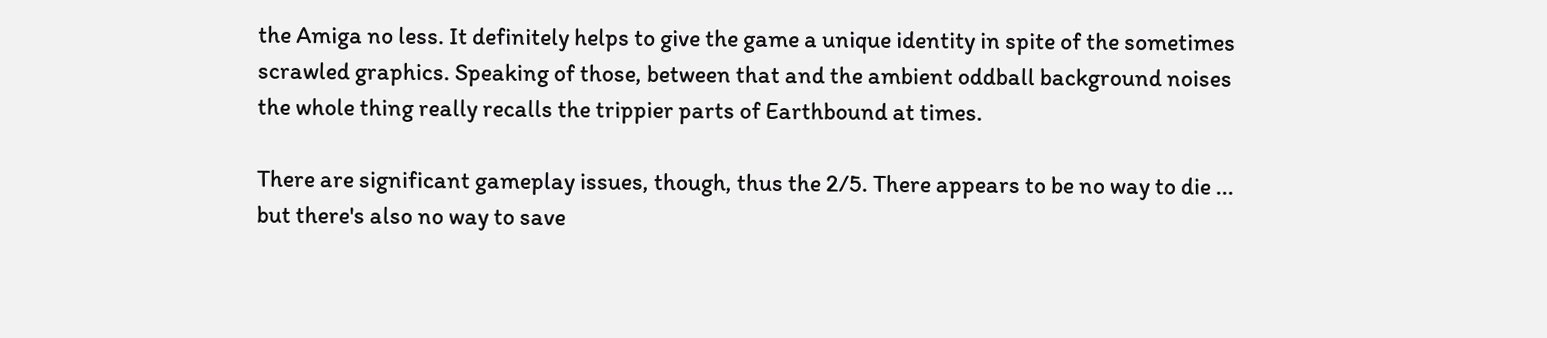the Amiga no less. It definitely helps to give the game a unique identity in spite of the sometimes scrawled graphics. Speaking of those, between that and the ambient oddball background noises the whole thing really recalls the trippier parts of Earthbound at times.

There are significant gameplay issues, though, thus the 2/5. There appears to be no way to die ... but there's also no way to save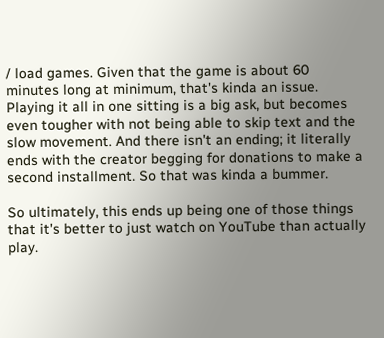/ load games. Given that the game is about 60 minutes long at minimum, that's kinda an issue. Playing it all in one sitting is a big ask, but becomes even tougher with not being able to skip text and the slow movement. And there isn't an ending; it literally ends with the creator begging for donations to make a second installment. So that was kinda a bummer.

So ultimately, this ends up being one of those things that it's better to just watch on YouTube than actually play.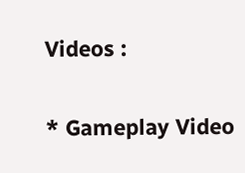Videos :

* Gameplay Video